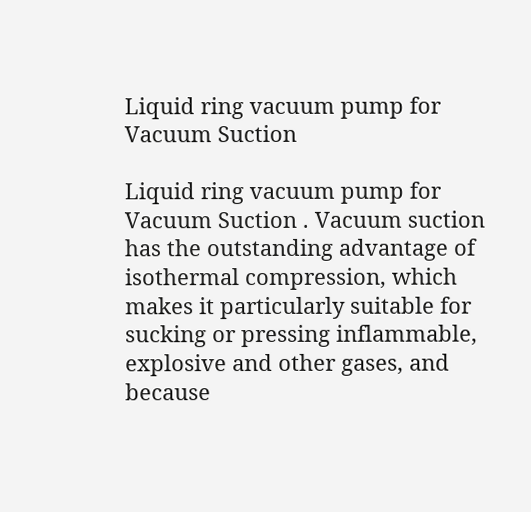Liquid ring vacuum pump for Vacuum Suction

Liquid ring vacuum pump for Vacuum Suction . Vacuum suction has the outstanding advantage of isothermal compression, which makes it particularly suitable for sucking or pressing inflammable, explosive and other gases, and because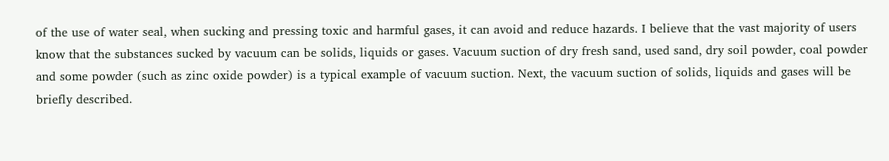of the use of water seal, when sucking and pressing toxic and harmful gases, it can avoid and reduce hazards. I believe that the vast majority of users know that the substances sucked by vacuum can be solids, liquids or gases. Vacuum suction of dry fresh sand, used sand, dry soil powder, coal powder and some powder (such as zinc oxide powder) is a typical example of vacuum suction. Next, the vacuum suction of solids, liquids and gases will be briefly described.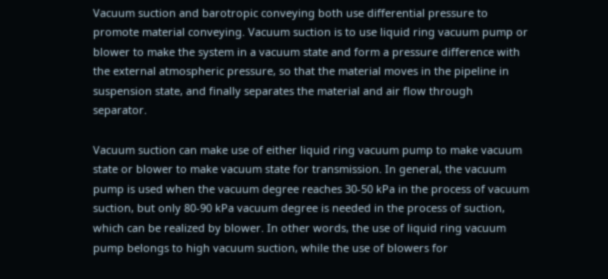Vacuum suction and barotropic conveying both use differential pressure to promote material conveying. Vacuum suction is to use liquid ring vacuum pump or blower to make the system in a vacuum state and form a pressure difference with the external atmospheric pressure, so that the material moves in the pipeline in suspension state, and finally separates the material and air flow through separator.

Vacuum suction can make use of either liquid ring vacuum pump to make vacuum state or blower to make vacuum state for transmission. In general, the vacuum pump is used when the vacuum degree reaches 30-50 kPa in the process of vacuum suction, but only 80-90 kPa vacuum degree is needed in the process of suction, which can be realized by blower. In other words, the use of liquid ring vacuum pump belongs to high vacuum suction, while the use of blowers for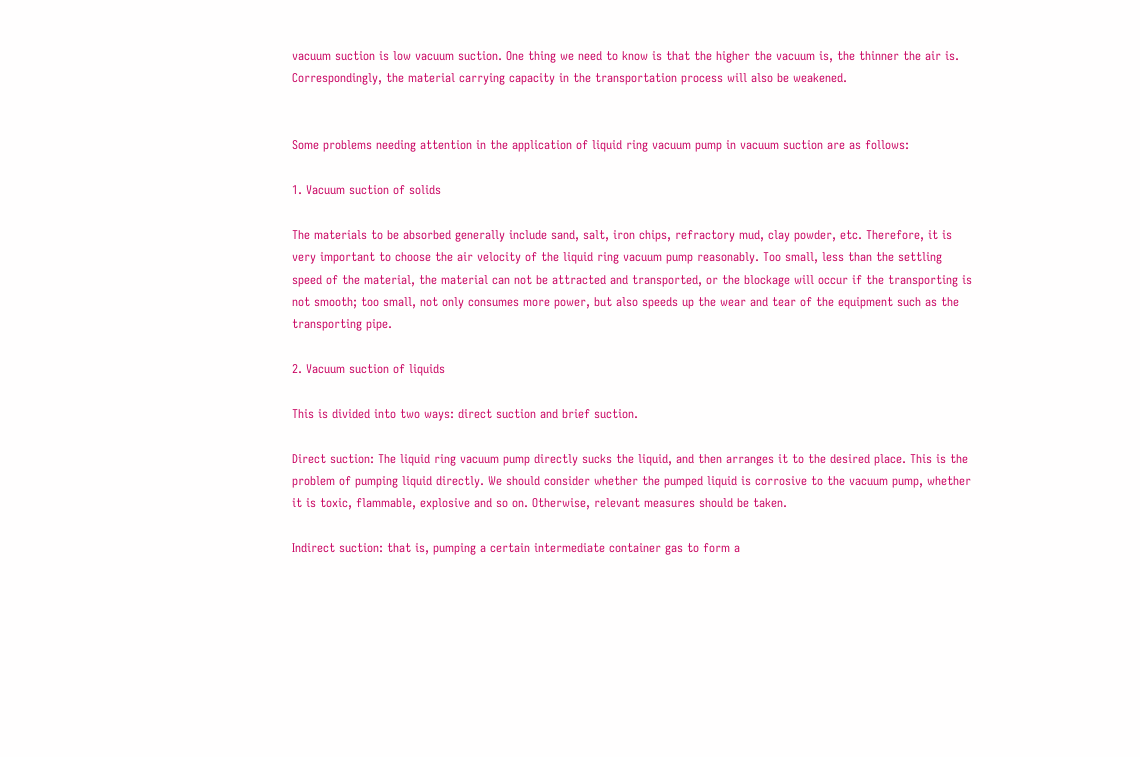vacuum suction is low vacuum suction. One thing we need to know is that the higher the vacuum is, the thinner the air is. Correspondingly, the material carrying capacity in the transportation process will also be weakened.


Some problems needing attention in the application of liquid ring vacuum pump in vacuum suction are as follows:

1. Vacuum suction of solids

The materials to be absorbed generally include sand, salt, iron chips, refractory mud, clay powder, etc. Therefore, it is very important to choose the air velocity of the liquid ring vacuum pump reasonably. Too small, less than the settling speed of the material, the material can not be attracted and transported, or the blockage will occur if the transporting is not smooth; too small, not only consumes more power, but also speeds up the wear and tear of the equipment such as the transporting pipe.

2. Vacuum suction of liquids

This is divided into two ways: direct suction and brief suction.

Direct suction: The liquid ring vacuum pump directly sucks the liquid, and then arranges it to the desired place. This is the problem of pumping liquid directly. We should consider whether the pumped liquid is corrosive to the vacuum pump, whether it is toxic, flammable, explosive and so on. Otherwise, relevant measures should be taken.

Indirect suction: that is, pumping a certain intermediate container gas to form a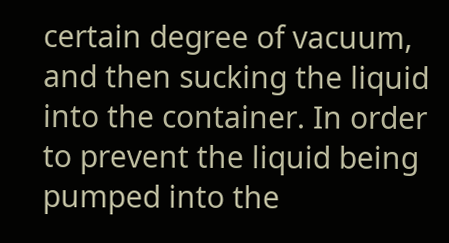certain degree of vacuum, and then sucking the liquid into the container. In order to prevent the liquid being pumped into the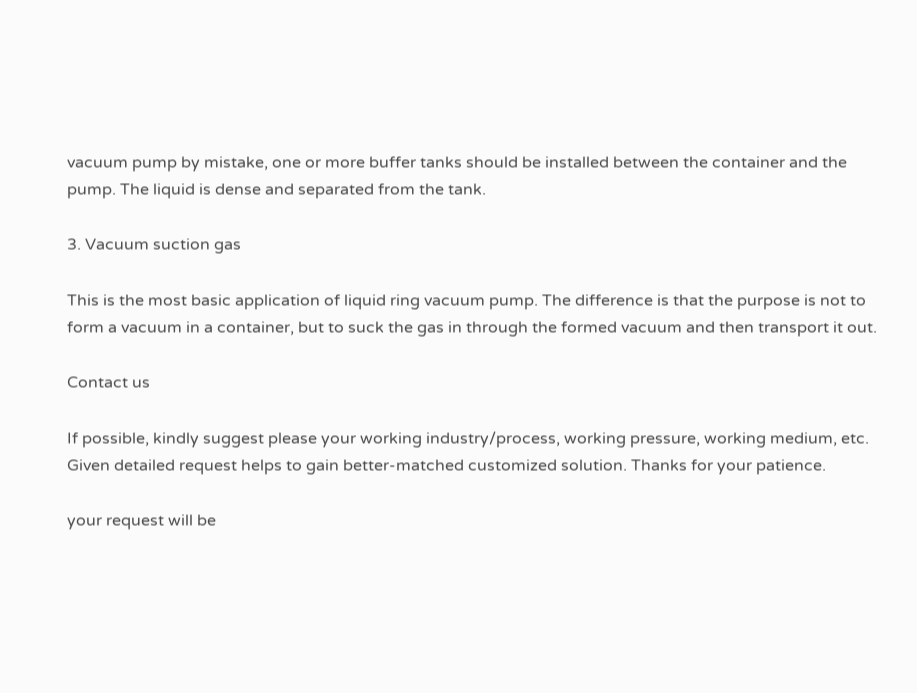vacuum pump by mistake, one or more buffer tanks should be installed between the container and the pump. The liquid is dense and separated from the tank.

3. Vacuum suction gas

This is the most basic application of liquid ring vacuum pump. The difference is that the purpose is not to form a vacuum in a container, but to suck the gas in through the formed vacuum and then transport it out.

Contact us

If possible, kindly suggest please your working industry/process, working pressure, working medium, etc. Given detailed request helps to gain better-matched customized solution. Thanks for your patience.

your request will be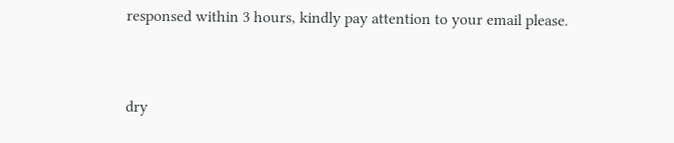responsed within 3 hours, kindly pay attention to your email please.


dry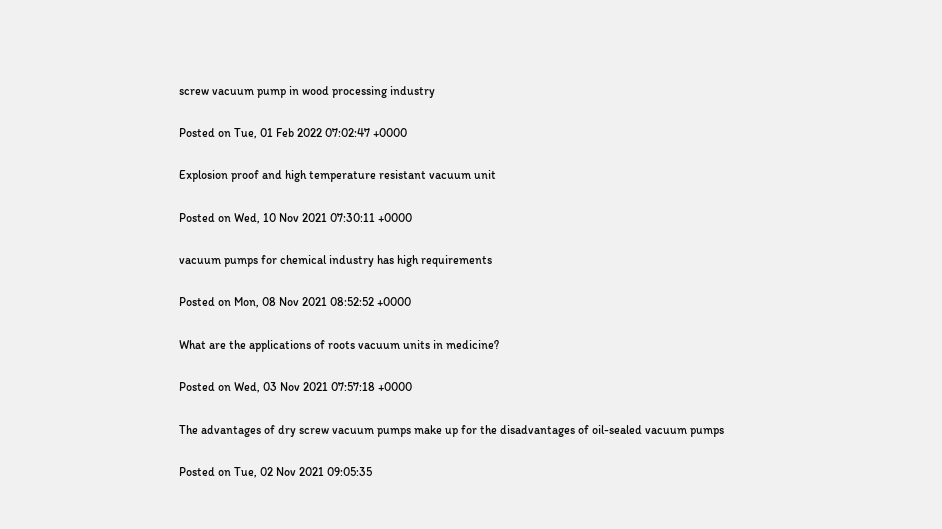screw vacuum pump in wood processing industry

Posted on Tue, 01 Feb 2022 07:02:47 +0000

Explosion proof and high temperature resistant vacuum unit

Posted on Wed, 10 Nov 2021 07:30:11 +0000

vacuum pumps for chemical industry has high requirements

Posted on Mon, 08 Nov 2021 08:52:52 +0000

What are the applications of roots vacuum units in medicine?

Posted on Wed, 03 Nov 2021 07:57:18 +0000

The advantages of dry screw vacuum pumps make up for the disadvantages of oil-sealed vacuum pumps

Posted on Tue, 02 Nov 2021 09:05:35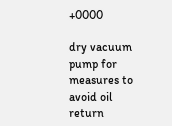+0000

dry vacuum pump for measures to avoid oil return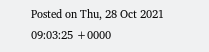Posted on Thu, 28 Oct 2021 09:03:25 +0000